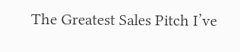The Greatest Sales Pitch I’ve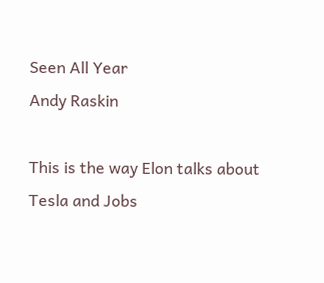Seen All Year
Andy Raskin

This is the way Elon talks about Tesla and Jobs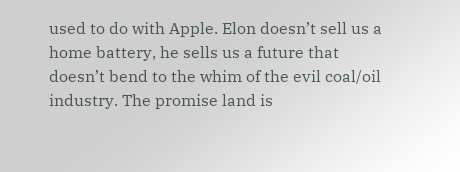used to do with Apple. Elon doesn’t sell us a home battery, he sells us a future that doesn’t bend to the whim of the evil coal/oil industry. The promise land is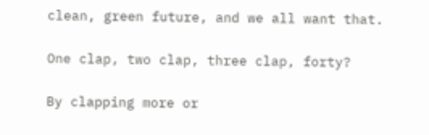clean, green future, and we all want that.

One clap, two clap, three clap, forty?

By clapping more or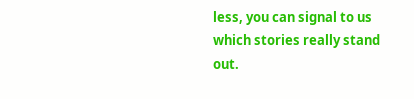less, you can signal to us which stories really stand out.